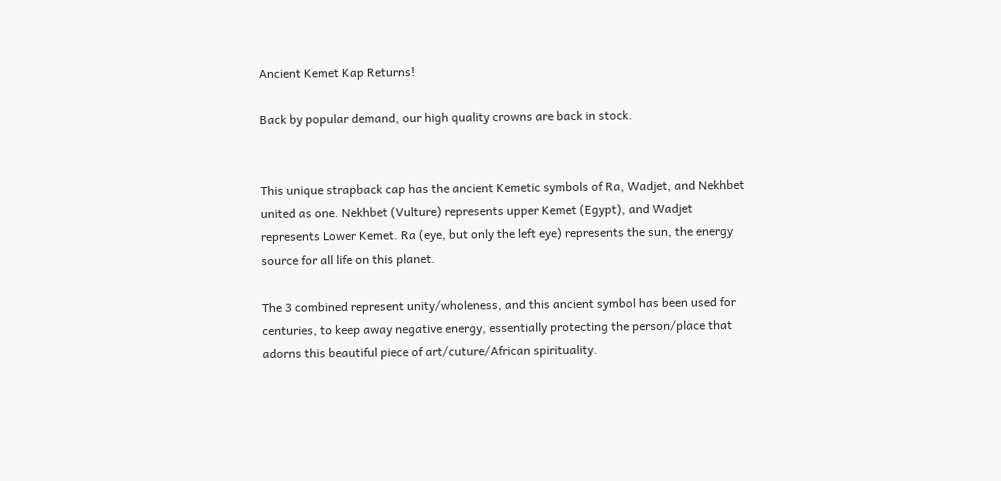Ancient Kemet Kap Returns!

Back by popular demand, our high quality crowns are back in stock.


This unique strapback cap has the ancient Kemetic symbols of Ra, Wadjet, and Nekhbet united as one. Nekhbet (Vulture) represents upper Kemet (Egypt), and Wadjet represents Lower Kemet. Ra (eye, but only the left eye) represents the sun, the energy source for all life on this planet.

The 3 combined represent unity/wholeness, and this ancient symbol has been used for centuries, to keep away negative energy, essentially protecting the person/place that adorns this beautiful piece of art/cuture/African spirituality.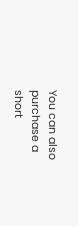You can also purchase a short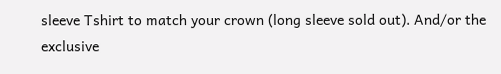sleeve Tshirt to match your crown (long sleeve sold out). And/or the exclusive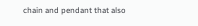chain and pendant that also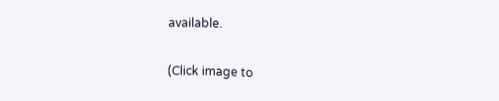available.

(Click image to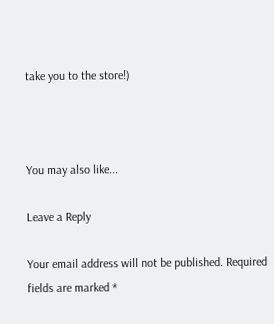take you to the store!)



You may also like...

Leave a Reply

Your email address will not be published. Required fields are marked *